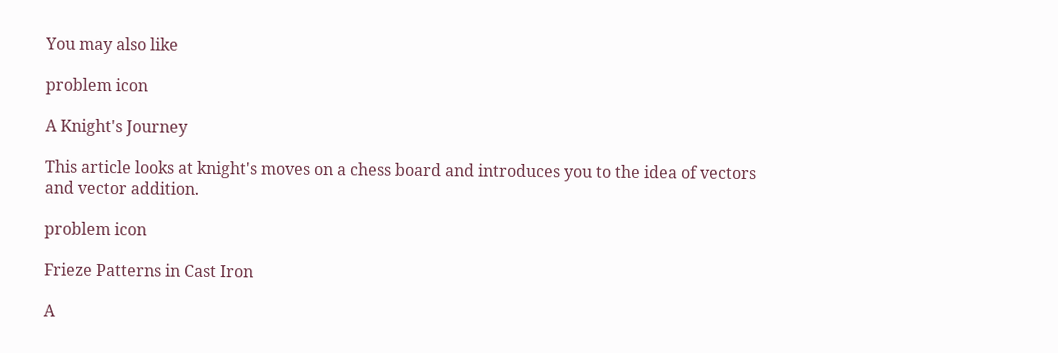You may also like

problem icon

A Knight's Journey

This article looks at knight's moves on a chess board and introduces you to the idea of vectors and vector addition.

problem icon

Frieze Patterns in Cast Iron

A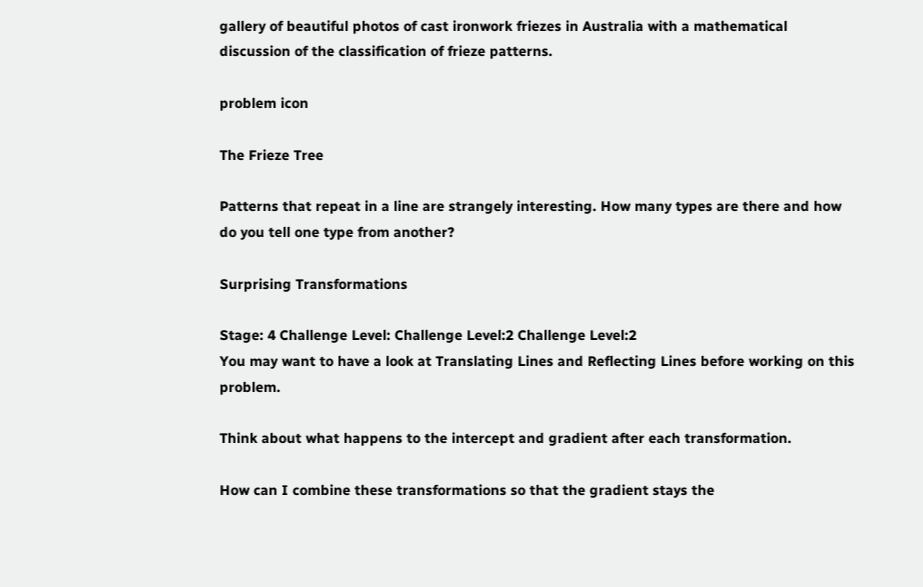gallery of beautiful photos of cast ironwork friezes in Australia with a mathematical discussion of the classification of frieze patterns.

problem icon

The Frieze Tree

Patterns that repeat in a line are strangely interesting. How many types are there and how do you tell one type from another?

Surprising Transformations

Stage: 4 Challenge Level: Challenge Level:2 Challenge Level:2
You may want to have a look at Translating Lines and Reflecting Lines before working on this problem.

Think about what happens to the intercept and gradient after each transformation.

How can I combine these transformations so that the gradient stays the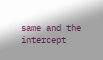same and the intercept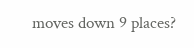moves down 9 places?